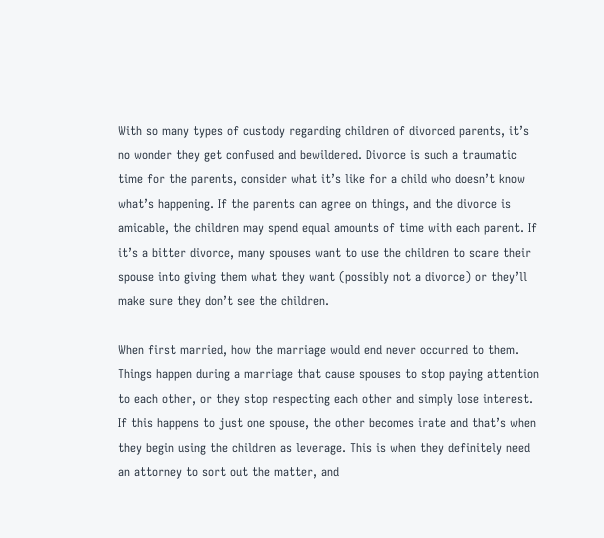With so many types of custody regarding children of divorced parents, it’s no wonder they get confused and bewildered. Divorce is such a traumatic time for the parents, consider what it’s like for a child who doesn’t know what’s happening. If the parents can agree on things, and the divorce is amicable, the children may spend equal amounts of time with each parent. If it’s a bitter divorce, many spouses want to use the children to scare their spouse into giving them what they want (possibly not a divorce) or they’ll make sure they don’t see the children.

When first married, how the marriage would end never occurred to them. Things happen during a marriage that cause spouses to stop paying attention to each other, or they stop respecting each other and simply lose interest. If this happens to just one spouse, the other becomes irate and that’s when they begin using the children as leverage. This is when they definitely need an attorney to sort out the matter, and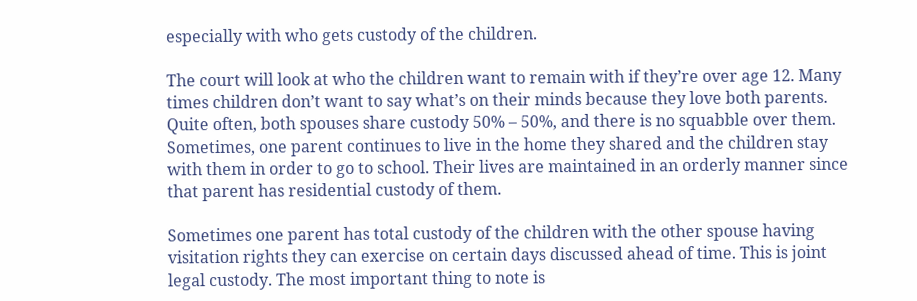especially with who gets custody of the children.

The court will look at who the children want to remain with if they’re over age 12. Many times children don’t want to say what’s on their minds because they love both parents. Quite often, both spouses share custody 50% – 50%, and there is no squabble over them. Sometimes, one parent continues to live in the home they shared and the children stay with them in order to go to school. Their lives are maintained in an orderly manner since that parent has residential custody of them.

Sometimes one parent has total custody of the children with the other spouse having visitation rights they can exercise on certain days discussed ahead of time. This is joint legal custody. The most important thing to note is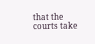that the courts take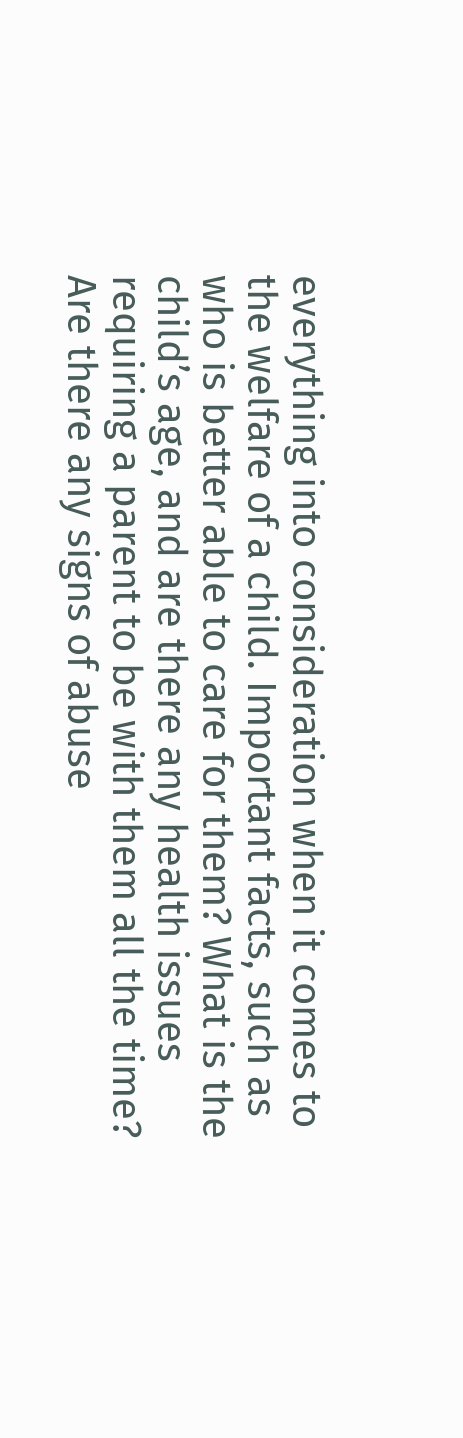everything into consideration when it comes to the welfare of a child. Important facts, such as who is better able to care for them? What is the child’s age, and are there any health issues requiring a parent to be with them all the time? Are there any signs of abuse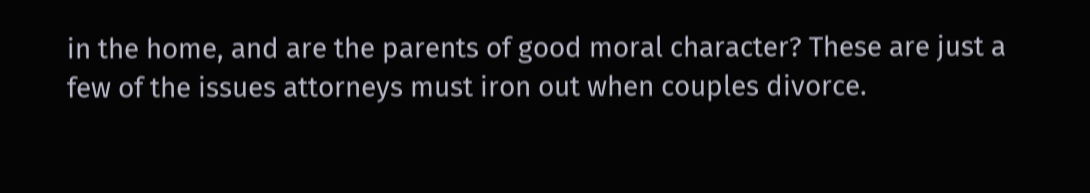in the home, and are the parents of good moral character? These are just a few of the issues attorneys must iron out when couples divorce.